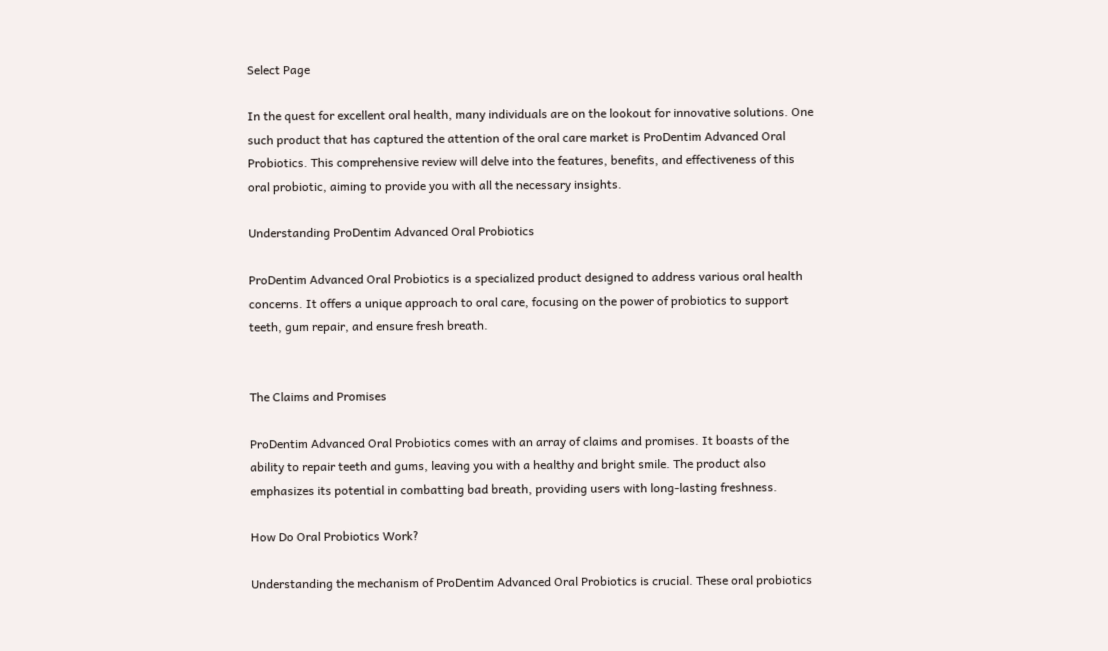Select Page

In the quest for excellent oral health, many individuals are on the lookout for innovative solutions. One such product that has captured the attention of the oral care market is ProDentim Advanced Oral Probiotics. This comprehensive review will delve into the features, benefits, and effectiveness of this oral probiotic, aiming to provide you with all the necessary insights.

Understanding ProDentim Advanced Oral Probiotics

ProDentim Advanced Oral Probiotics is a specialized product designed to address various oral health concerns. It offers a unique approach to oral care, focusing on the power of probiotics to support teeth, gum repair, and ensure fresh breath.


The Claims and Promises

ProDentim Advanced Oral Probiotics comes with an array of claims and promises. It boasts of the ability to repair teeth and gums, leaving you with a healthy and bright smile. The product also emphasizes its potential in combatting bad breath, providing users with long-lasting freshness.

How Do Oral Probiotics Work?

Understanding the mechanism of ProDentim Advanced Oral Probiotics is crucial. These oral probiotics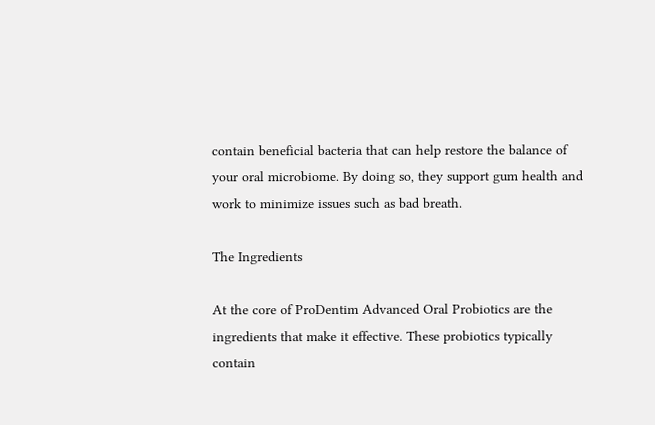contain beneficial bacteria that can help restore the balance of your oral microbiome. By doing so, they support gum health and work to minimize issues such as bad breath.

The Ingredients

At the core of ProDentim Advanced Oral Probiotics are the ingredients that make it effective. These probiotics typically contain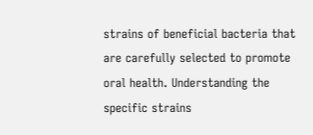strains of beneficial bacteria that are carefully selected to promote oral health. Understanding the specific strains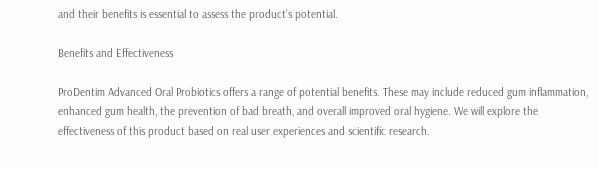and their benefits is essential to assess the product’s potential.

Benefits and Effectiveness

ProDentim Advanced Oral Probiotics offers a range of potential benefits. These may include reduced gum inflammation, enhanced gum health, the prevention of bad breath, and overall improved oral hygiene. We will explore the effectiveness of this product based on real user experiences and scientific research.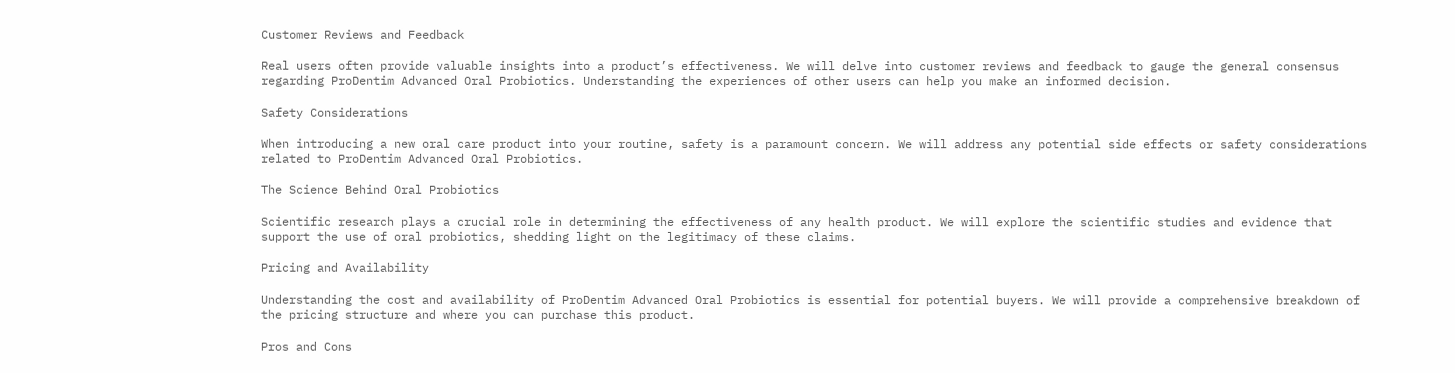Customer Reviews and Feedback

Real users often provide valuable insights into a product’s effectiveness. We will delve into customer reviews and feedback to gauge the general consensus regarding ProDentim Advanced Oral Probiotics. Understanding the experiences of other users can help you make an informed decision.

Safety Considerations

When introducing a new oral care product into your routine, safety is a paramount concern. We will address any potential side effects or safety considerations related to ProDentim Advanced Oral Probiotics.

The Science Behind Oral Probiotics

Scientific research plays a crucial role in determining the effectiveness of any health product. We will explore the scientific studies and evidence that support the use of oral probiotics, shedding light on the legitimacy of these claims.

Pricing and Availability

Understanding the cost and availability of ProDentim Advanced Oral Probiotics is essential for potential buyers. We will provide a comprehensive breakdown of the pricing structure and where you can purchase this product.

Pros and Cons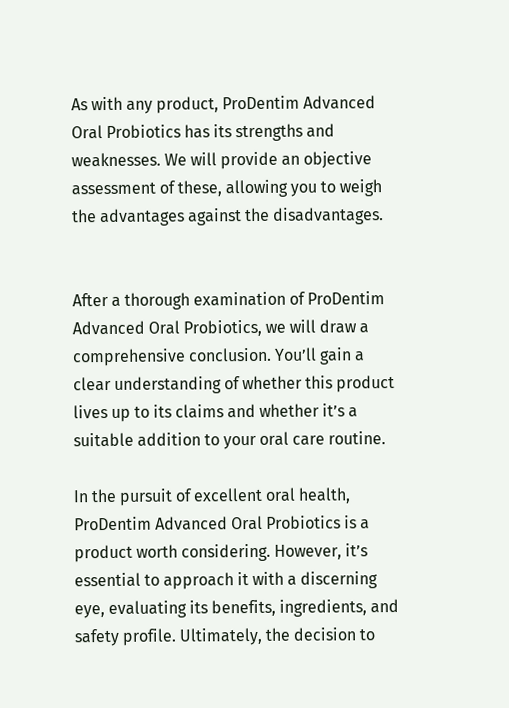As with any product, ProDentim Advanced Oral Probiotics has its strengths and weaknesses. We will provide an objective assessment of these, allowing you to weigh the advantages against the disadvantages.


After a thorough examination of ProDentim Advanced Oral Probiotics, we will draw a comprehensive conclusion. You’ll gain a clear understanding of whether this product lives up to its claims and whether it’s a suitable addition to your oral care routine.

In the pursuit of excellent oral health, ProDentim Advanced Oral Probiotics is a product worth considering. However, it’s essential to approach it with a discerning eye, evaluating its benefits, ingredients, and safety profile. Ultimately, the decision to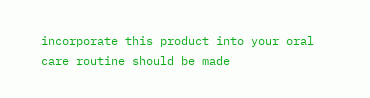incorporate this product into your oral care routine should be made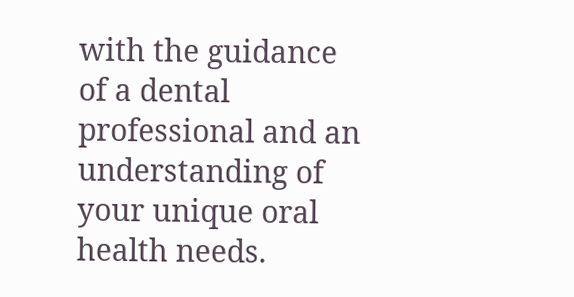with the guidance of a dental professional and an understanding of your unique oral health needs.